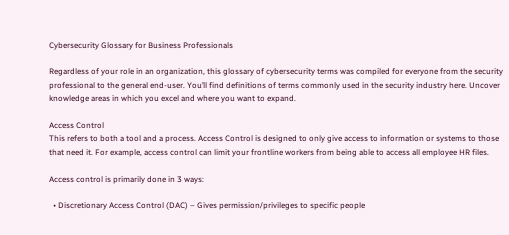Cybersecurity Glossary for Business Professionals

Regardless of your role in an organization, this glossary of cybersecurity terms was compiled for everyone from the security professional to the general end-user. You’ll find definitions of terms commonly used in the security industry here. Uncover knowledge areas in which you excel and where you want to expand.

Access Control
This refers to both a tool and a process. Access Control is designed to only give access to information or systems to those that need it. For example, access control can limit your frontline workers from being able to access all employee HR files.

Access control is primarily done in 3 ways:

  • Discretionary Access Control (DAC) – Gives permission/privileges to specific people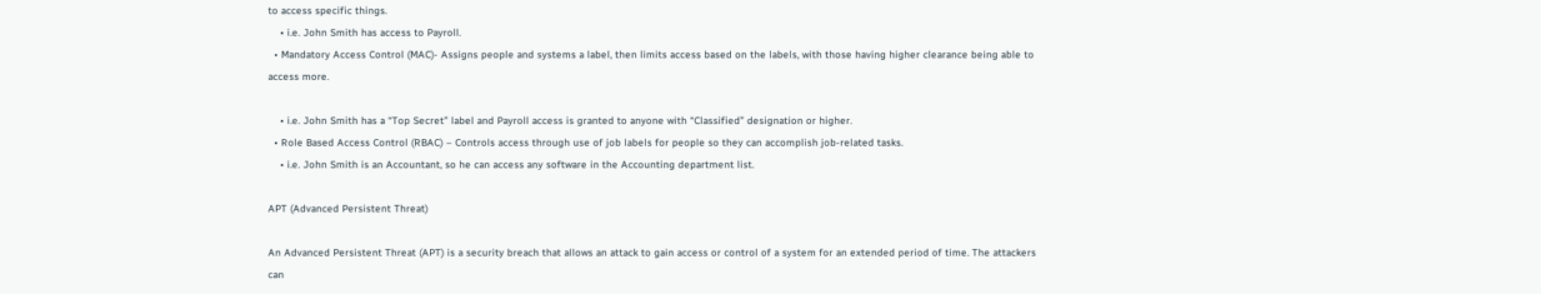to access specific things.
    • i.e. John Smith has access to Payroll.
  • Mandatory Access Control (MAC)- Assigns people and systems a label, then limits access based on the labels, with those having higher clearance being able to access more.

    • i.e. John Smith has a “Top Secret” label and Payroll access is granted to anyone with “Classified” designation or higher.
  • Role Based Access Control (RBAC) – Controls access through use of job labels for people so they can accomplish job-related tasks.
    • i.e. John Smith is an Accountant, so he can access any software in the Accounting department list.

APT (Advanced Persistent Threat)

An Advanced Persistent Threat (APT) is a security breach that allows an attack to gain access or control of a system for an extended period of time. The attackers can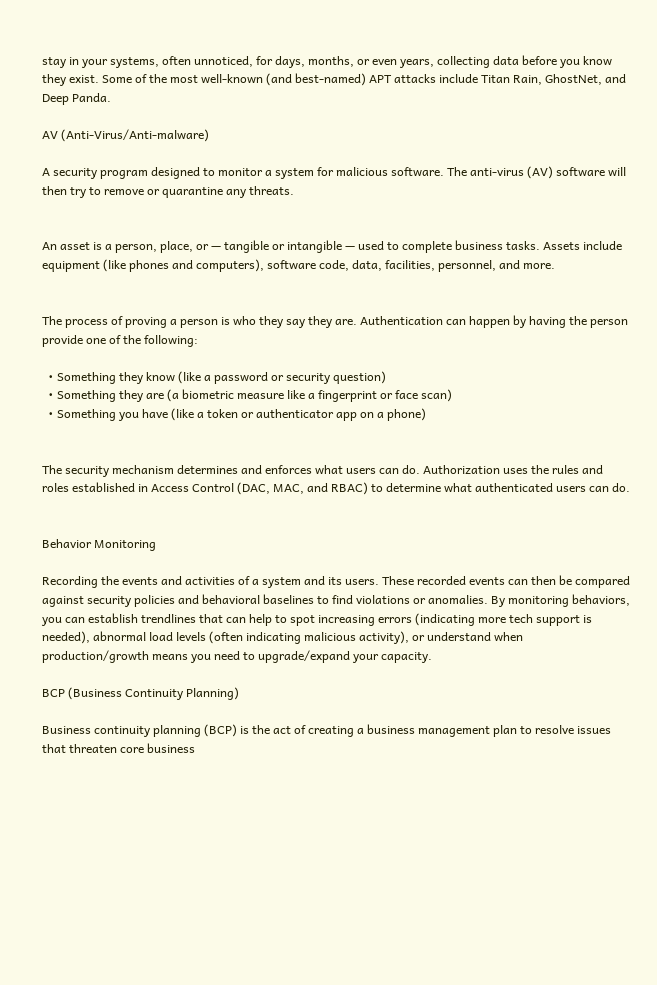stay in your systems, often unnoticed, for days, months, or even years, collecting data before you know they exist. Some of the most well-known (and best-named) APT attacks include Titan Rain, GhostNet, and Deep Panda.

AV (Anti-Virus/Anti-malware)

A security program designed to monitor a system for malicious software. The anti-virus (AV) software will then try to remove or quarantine any threats.


An asset is a person, place, or — tangible or intangible — used to complete business tasks. Assets include equipment (like phones and computers), software code, data, facilities, personnel, and more.


The process of proving a person is who they say they are. Authentication can happen by having the person provide one of the following:

  • Something they know (like a password or security question)
  • Something they are (a biometric measure like a fingerprint or face scan)
  • Something you have (like a token or authenticator app on a phone)


The security mechanism determines and enforces what users can do. Authorization uses the rules and roles established in Access Control (DAC, MAC, and RBAC) to determine what authenticated users can do.


Behavior Monitoring

Recording the events and activities of a system and its users. These recorded events can then be compared against security policies and behavioral baselines to find violations or anomalies. By monitoring behaviors, you can establish trendlines that can help to spot increasing errors (indicating more tech support is needed), abnormal load levels (often indicating malicious activity), or understand when production/growth means you need to upgrade/expand your capacity.

BCP (Business Continuity Planning)

Business continuity planning (BCP) is the act of creating a business management plan to resolve issues that threaten core business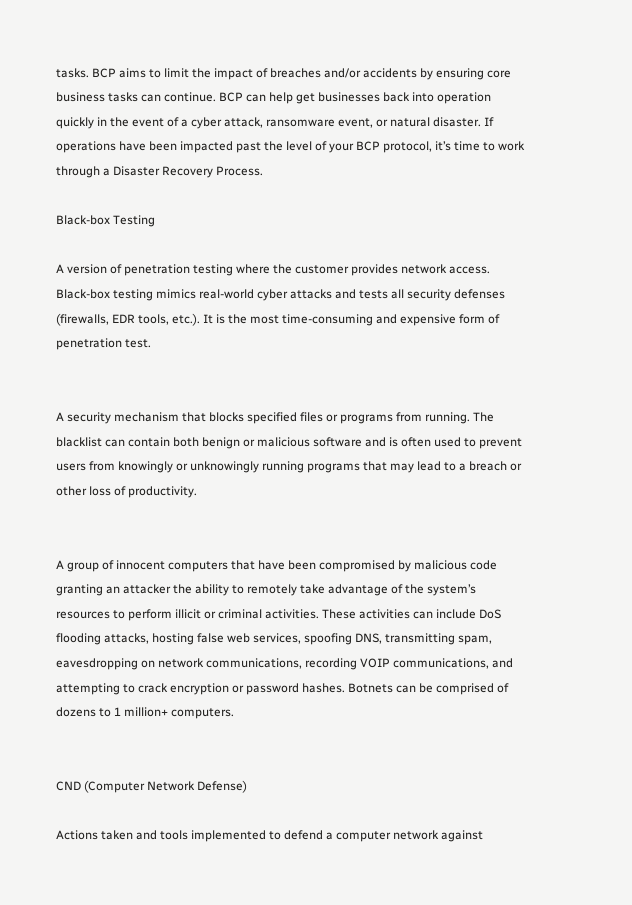tasks. BCP aims to limit the impact of breaches and/or accidents by ensuring core business tasks can continue. BCP can help get businesses back into operation quickly in the event of a cyber attack, ransomware event, or natural disaster. If operations have been impacted past the level of your BCP protocol, it’s time to work through a Disaster Recovery Process.

Black-box Testing

A version of penetration testing where the customer provides network access. Black-box testing mimics real-world cyber attacks and tests all security defenses (firewalls, EDR tools, etc.). It is the most time-consuming and expensive form of penetration test.


A security mechanism that blocks specified files or programs from running. The blacklist can contain both benign or malicious software and is often used to prevent users from knowingly or unknowingly running programs that may lead to a breach or other loss of productivity.


A group of innocent computers that have been compromised by malicious code granting an attacker the ability to remotely take advantage of the system’s resources to perform illicit or criminal activities. These activities can include DoS flooding attacks, hosting false web services, spoofing DNS, transmitting spam, eavesdropping on network communications, recording VOIP communications, and attempting to crack encryption or password hashes. Botnets can be comprised of dozens to 1 million+ computers.


CND (Computer Network Defense)

Actions taken and tools implemented to defend a computer network against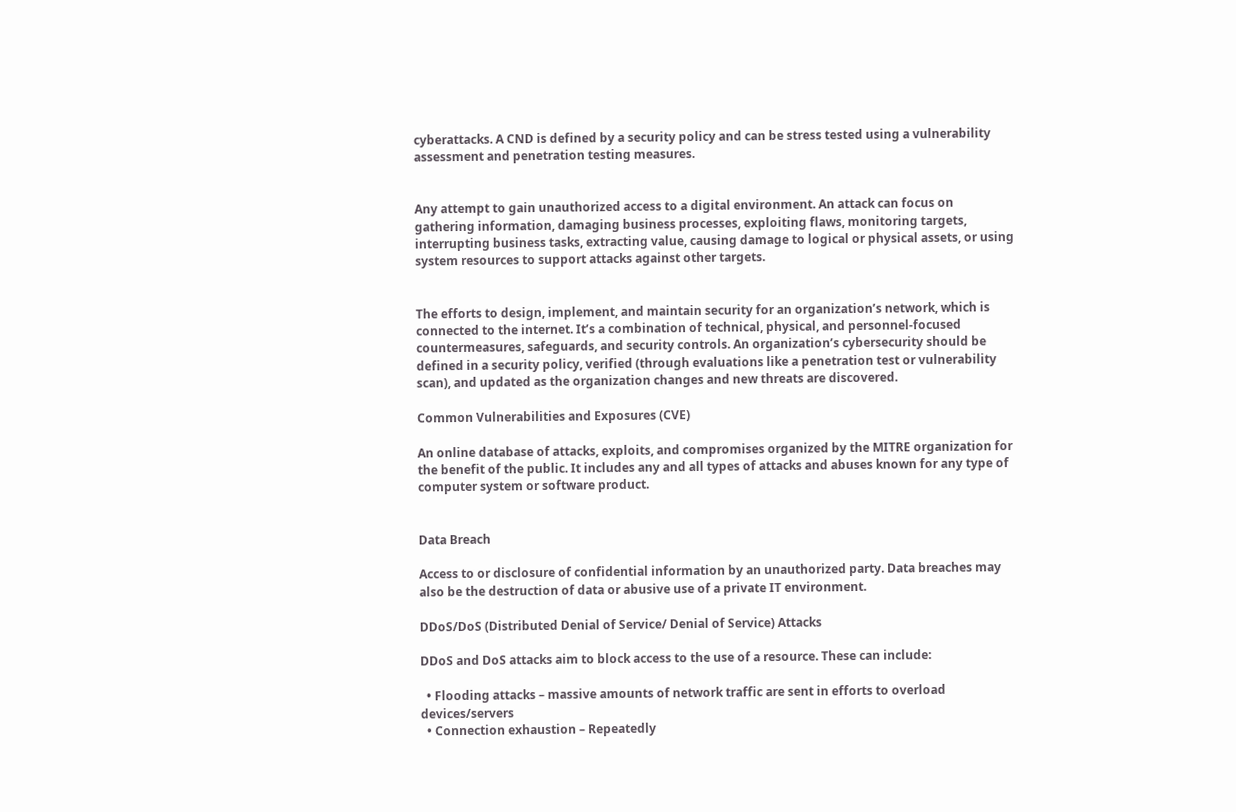cyberattacks. A CND is defined by a security policy and can be stress tested using a vulnerability assessment and penetration testing measures.


Any attempt to gain unauthorized access to a digital environment. An attack can focus on gathering information, damaging business processes, exploiting flaws, monitoring targets, interrupting business tasks, extracting value, causing damage to logical or physical assets, or using system resources to support attacks against other targets.


The efforts to design, implement, and maintain security for an organization’s network, which is connected to the internet. It’s a combination of technical, physical, and personnel-focused countermeasures, safeguards, and security controls. An organization’s cybersecurity should be defined in a security policy, verified (through evaluations like a penetration test or vulnerability scan), and updated as the organization changes and new threats are discovered.

Common Vulnerabilities and Exposures (CVE)

An online database of attacks, exploits, and compromises organized by the MITRE organization for the benefit of the public. It includes any and all types of attacks and abuses known for any type of computer system or software product.


Data Breach

Access to or disclosure of confidential information by an unauthorized party. Data breaches may also be the destruction of data or abusive use of a private IT environment.

DDoS/DoS (Distributed Denial of Service/ Denial of Service) Attacks

DDoS and DoS attacks aim to block access to the use of a resource. These can include:

  • Flooding attacks – massive amounts of network traffic are sent in efforts to overload devices/servers
  • Connection exhaustion – Repeatedly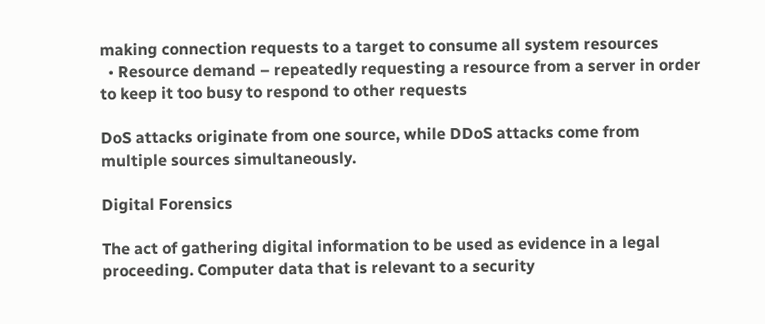making connection requests to a target to consume all system resources
  • Resource demand – repeatedly requesting a resource from a server in order to keep it too busy to respond to other requests

DoS attacks originate from one source, while DDoS attacks come from multiple sources simultaneously.

Digital Forensics

The act of gathering digital information to be used as evidence in a legal proceeding. Computer data that is relevant to a security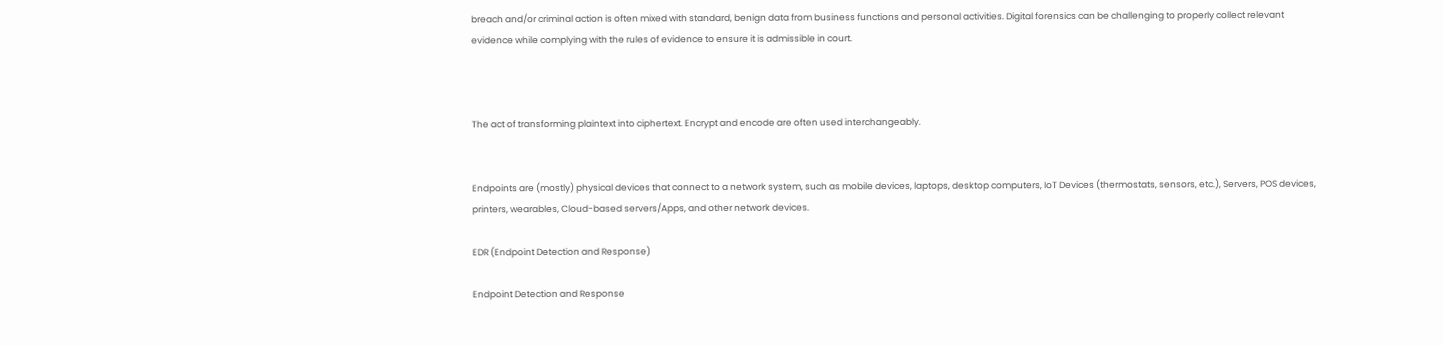breach and/or criminal action is often mixed with standard, benign data from business functions and personal activities. Digital forensics can be challenging to properly collect relevant evidence while complying with the rules of evidence to ensure it is admissible in court.



The act of transforming plaintext into ciphertext. Encrypt and encode are often used interchangeably.


Endpoints are (mostly) physical devices that connect to a network system, such as mobile devices, laptops, desktop computers, IoT Devices (thermostats, sensors, etc.), Servers, POS devices, printers, wearables, Cloud-based servers/Apps, and other network devices.

EDR (Endpoint Detection and Response)

Endpoint Detection and Response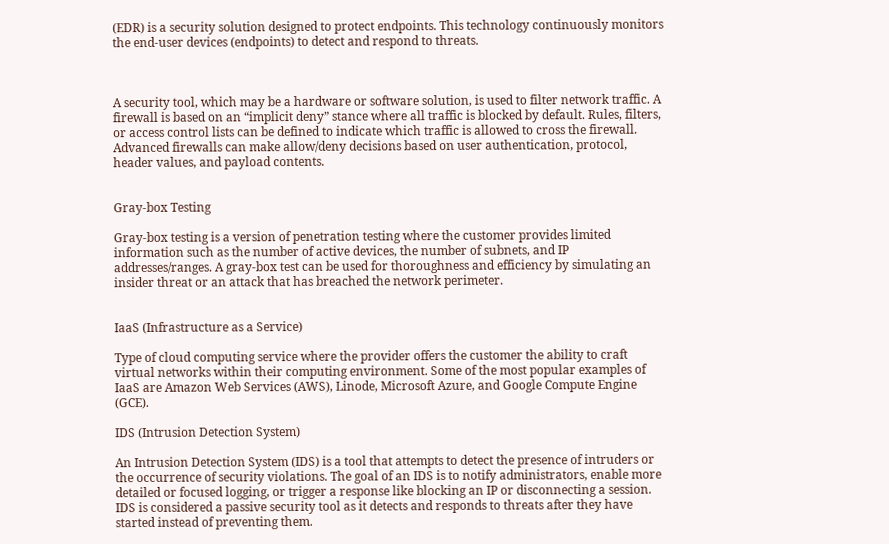(EDR) is a security solution designed to protect endpoints. This technology continuously monitors the end-user devices (endpoints) to detect and respond to threats.



A security tool, which may be a hardware or software solution, is used to filter network traffic. A firewall is based on an “implicit deny” stance where all traffic is blocked by default. Rules, filters, or access control lists can be defined to indicate which traffic is allowed to cross the firewall. Advanced firewalls can make allow/deny decisions based on user authentication, protocol, header values, and payload contents.


Gray-box Testing

Gray-box testing is a version of penetration testing where the customer provides limited information such as the number of active devices, the number of subnets, and IP addresses/ranges. A gray-box test can be used for thoroughness and efficiency by simulating an insider threat or an attack that has breached the network perimeter.


IaaS (Infrastructure as a Service)

Type of cloud computing service where the provider offers the customer the ability to craft virtual networks within their computing environment. Some of the most popular examples of IaaS are Amazon Web Services (AWS), Linode, Microsoft Azure, and Google Compute Engine (GCE).

IDS (Intrusion Detection System)

An Intrusion Detection System (IDS) is a tool that attempts to detect the presence of intruders or the occurrence of security violations. The goal of an IDS is to notify administrators, enable more detailed or focused logging, or trigger a response like blocking an IP or disconnecting a session. IDS is considered a passive security tool as it detects and responds to threats after they have started instead of preventing them.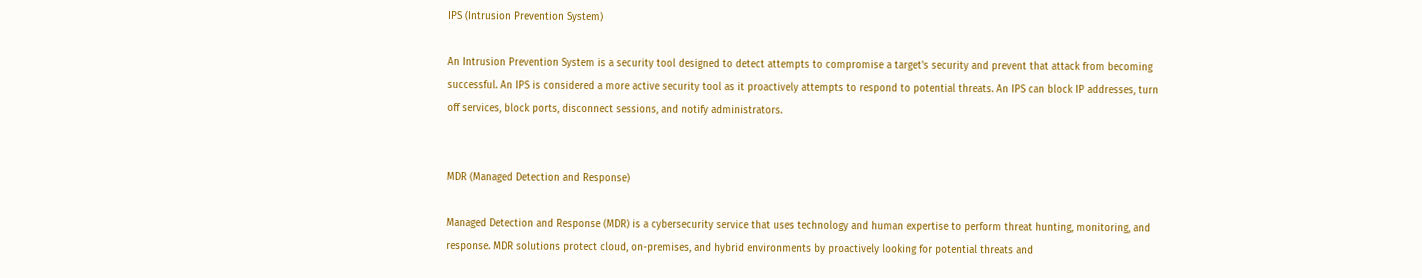IPS (Intrusion Prevention System)

An Intrusion Prevention System is a security tool designed to detect attempts to compromise a target's security and prevent that attack from becoming successful. An IPS is considered a more active security tool as it proactively attempts to respond to potential threats. An IPS can block IP addresses, turn off services, block ports, disconnect sessions, and notify administrators.


MDR (Managed Detection and Response)

Managed Detection and Response (MDR) is a cybersecurity service that uses technology and human expertise to perform threat hunting, monitoring, and response. MDR solutions protect cloud, on-premises, and hybrid environments by proactively looking for potential threats and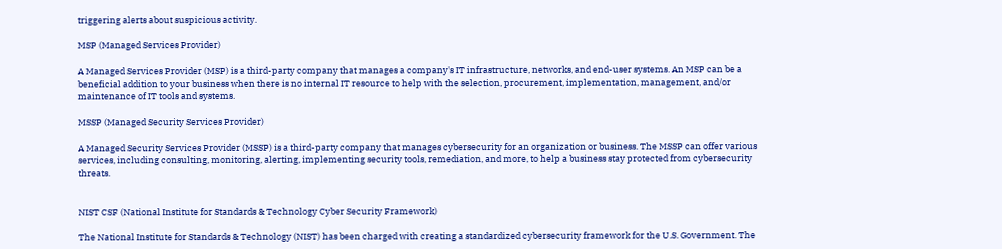triggering alerts about suspicious activity.

MSP (Managed Services Provider)

A Managed Services Provider (MSP) is a third-party company that manages a company's IT infrastructure, networks, and end-user systems. An MSP can be a beneficial addition to your business when there is no internal IT resource to help with the selection, procurement, implementation, management, and/or maintenance of IT tools and systems.

MSSP (Managed Security Services Provider)

A Managed Security Services Provider (MSSP) is a third-party company that manages cybersecurity for an organization or business. The MSSP can offer various services, including consulting, monitoring, alerting, implementing security tools, remediation, and more, to help a business stay protected from cybersecurity threats.


NIST CSF (National Institute for Standards & Technology Cyber Security Framework)

The National Institute for Standards & Technology (NIST) has been charged with creating a standardized cybersecurity framework for the U.S. Government. The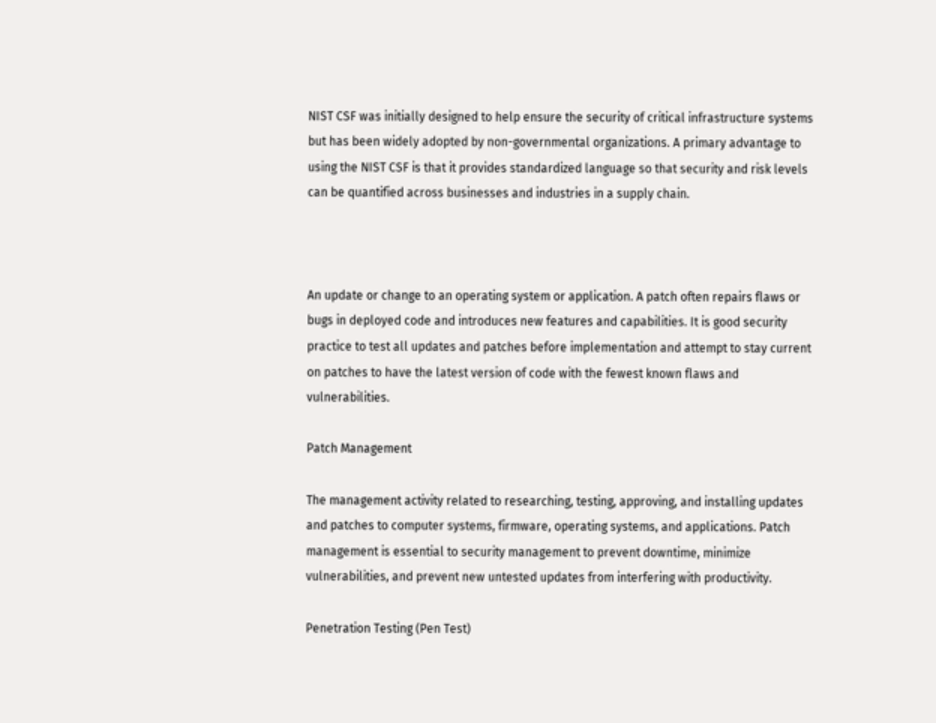NIST CSF was initially designed to help ensure the security of critical infrastructure systems but has been widely adopted by non-governmental organizations. A primary advantage to using the NIST CSF is that it provides standardized language so that security and risk levels can be quantified across businesses and industries in a supply chain.



An update or change to an operating system or application. A patch often repairs flaws or bugs in deployed code and introduces new features and capabilities. It is good security practice to test all updates and patches before implementation and attempt to stay current on patches to have the latest version of code with the fewest known flaws and vulnerabilities.

Patch Management

The management activity related to researching, testing, approving, and installing updates and patches to computer systems, firmware, operating systems, and applications. Patch management is essential to security management to prevent downtime, minimize vulnerabilities, and prevent new untested updates from interfering with productivity.

Penetration Testing (Pen Test)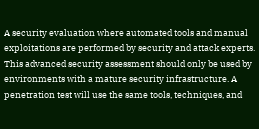A security evaluation where automated tools and manual exploitations are performed by security and attack experts. This advanced security assessment should only be used by environments with a mature security infrastructure. A penetration test will use the same tools, techniques, and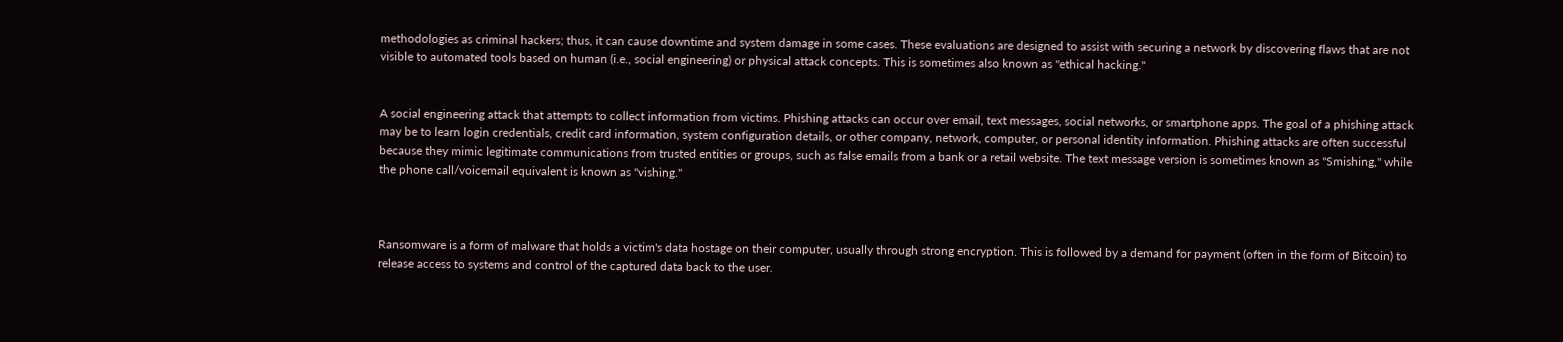methodologies as criminal hackers; thus, it can cause downtime and system damage in some cases. These evaluations are designed to assist with securing a network by discovering flaws that are not visible to automated tools based on human (i.e., social engineering) or physical attack concepts. This is sometimes also known as "ethical hacking."


A social engineering attack that attempts to collect information from victims. Phishing attacks can occur over email, text messages, social networks, or smartphone apps. The goal of a phishing attack may be to learn login credentials, credit card information, system configuration details, or other company, network, computer, or personal identity information. Phishing attacks are often successful because they mimic legitimate communications from trusted entities or groups, such as false emails from a bank or a retail website. The text message version is sometimes known as "Smishing," while the phone call/voicemail equivalent is known as "vishing."



Ransomware is a form of malware that holds a victim's data hostage on their computer, usually through strong encryption. This is followed by a demand for payment (often in the form of Bitcoin) to release access to systems and control of the captured data back to the user.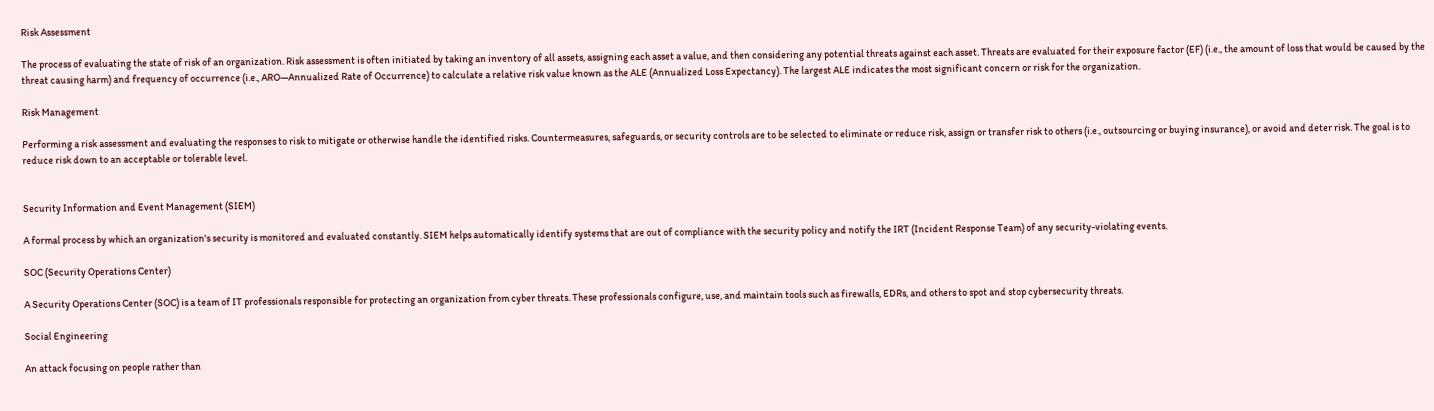Risk Assessment

The process of evaluating the state of risk of an organization. Risk assessment is often initiated by taking an inventory of all assets, assigning each asset a value, and then considering any potential threats against each asset. Threats are evaluated for their exposure factor (EF) (i.e., the amount of loss that would be caused by the threat causing harm) and frequency of occurrence (i.e., ARO—Annualized Rate of Occurrence) to calculate a relative risk value known as the ALE (Annualized Loss Expectancy). The largest ALE indicates the most significant concern or risk for the organization.

Risk Management

Performing a risk assessment and evaluating the responses to risk to mitigate or otherwise handle the identified risks. Countermeasures, safeguards, or security controls are to be selected to eliminate or reduce risk, assign or transfer risk to others (i.e., outsourcing or buying insurance), or avoid and deter risk. The goal is to reduce risk down to an acceptable or tolerable level.


Security Information and Event Management (SIEM)

A formal process by which an organization's security is monitored and evaluated constantly. SIEM helps automatically identify systems that are out of compliance with the security policy and notify the IRT (Incident Response Team) of any security-violating events.

SOC (Security Operations Center)

A Security Operations Center (SOC) is a team of IT professionals responsible for protecting an organization from cyber threats. These professionals configure, use, and maintain tools such as firewalls, EDRs, and others to spot and stop cybersecurity threats.

Social Engineering

An attack focusing on people rather than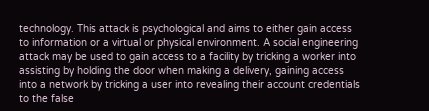technology. This attack is psychological and aims to either gain access to information or a virtual or physical environment. A social engineering attack may be used to gain access to a facility by tricking a worker into assisting by holding the door when making a delivery, gaining access into a network by tricking a user into revealing their account credentials to the false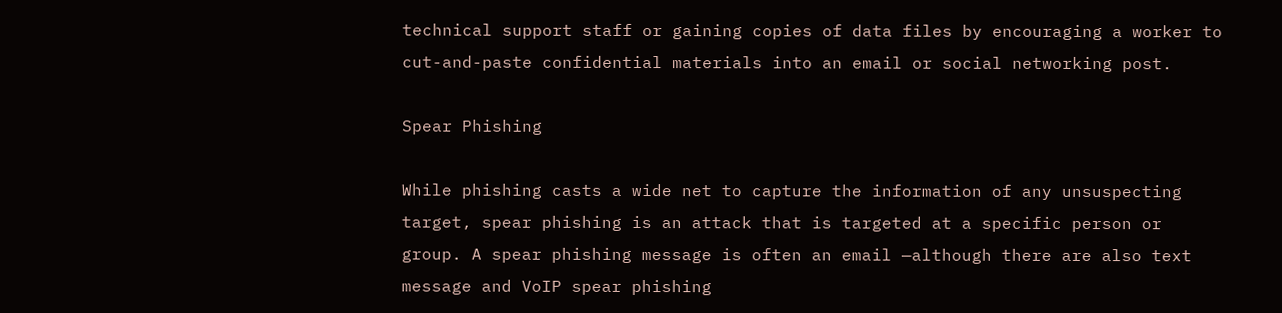technical support staff or gaining copies of data files by encouraging a worker to cut-and-paste confidential materials into an email or social networking post.

Spear Phishing

While phishing casts a wide net to capture the information of any unsuspecting target, spear phishing is an attack that is targeted at a specific person or group. A spear phishing message is often an email —although there are also text message and VoIP spear phishing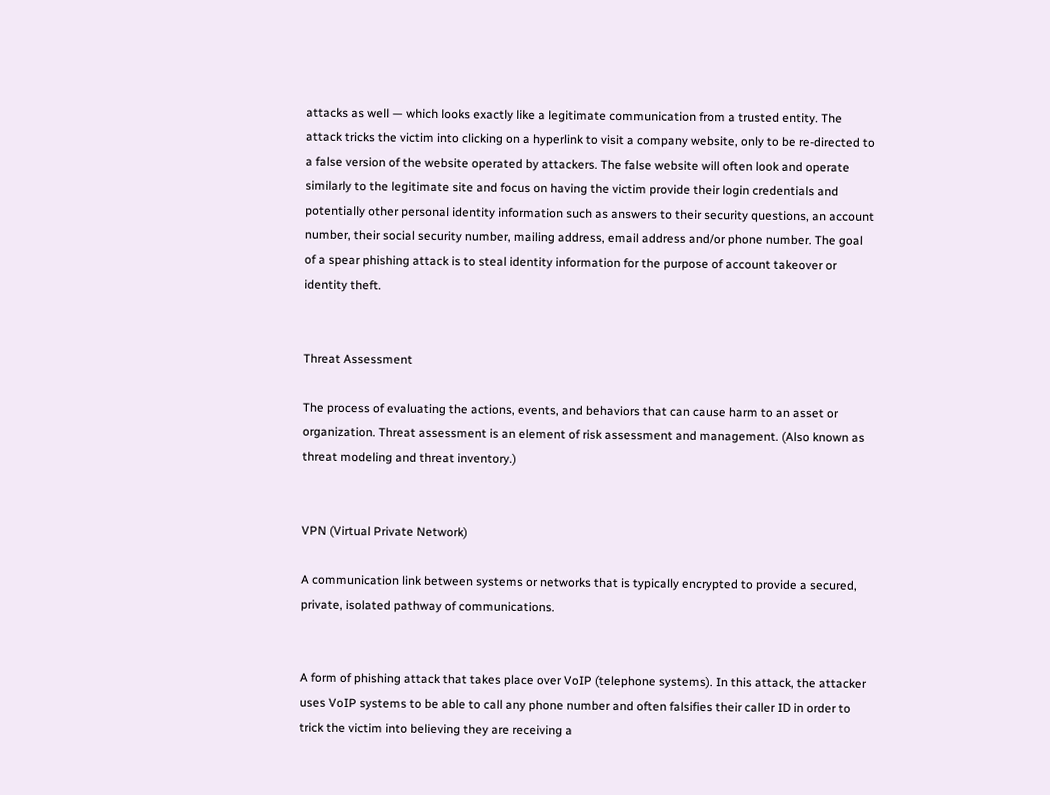attacks as well — which looks exactly like a legitimate communication from a trusted entity. The attack tricks the victim into clicking on a hyperlink to visit a company website, only to be re-directed to a false version of the website operated by attackers. The false website will often look and operate similarly to the legitimate site and focus on having the victim provide their login credentials and potentially other personal identity information such as answers to their security questions, an account number, their social security number, mailing address, email address and/or phone number. The goal of a spear phishing attack is to steal identity information for the purpose of account takeover or identity theft.


Threat Assessment

The process of evaluating the actions, events, and behaviors that can cause harm to an asset or organization. Threat assessment is an element of risk assessment and management. (Also known as threat modeling and threat inventory.)


VPN (Virtual Private Network)

A communication link between systems or networks that is typically encrypted to provide a secured, private, isolated pathway of communications.


A form of phishing attack that takes place over VoIP (telephone systems). In this attack, the attacker uses VoIP systems to be able to call any phone number and often falsifies their caller ID in order to trick the victim into believing they are receiving a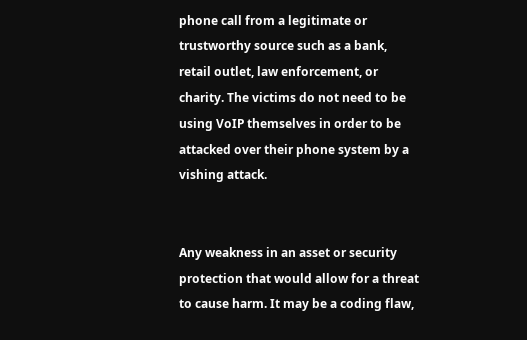phone call from a legitimate or trustworthy source such as a bank, retail outlet, law enforcement, or charity. The victims do not need to be using VoIP themselves in order to be attacked over their phone system by a vishing attack.


Any weakness in an asset or security protection that would allow for a threat to cause harm. It may be a coding flaw,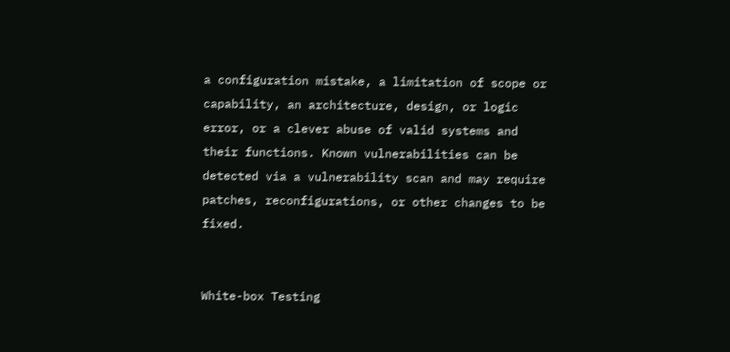a configuration mistake, a limitation of scope or capability, an architecture, design, or logic error, or a clever abuse of valid systems and their functions. Known vulnerabilities can be detected via a vulnerability scan and may require patches, reconfigurations, or other changes to be fixed.


White-box Testing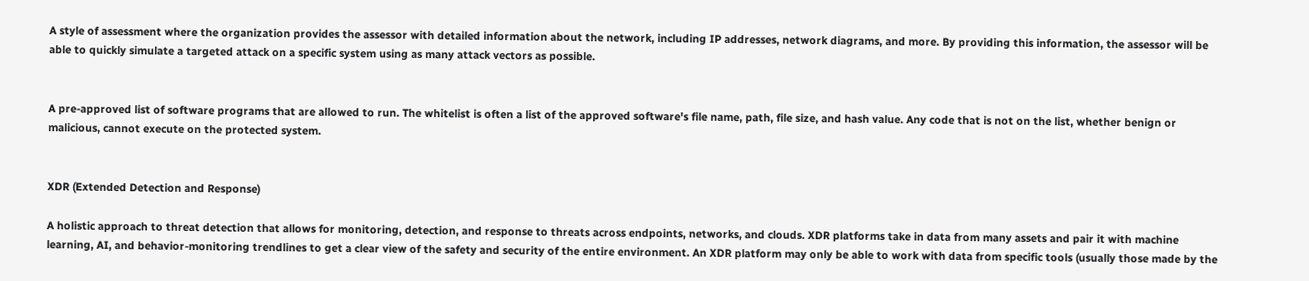A style of assessment where the organization provides the assessor with detailed information about the network, including IP addresses, network diagrams, and more. By providing this information, the assessor will be able to quickly simulate a targeted attack on a specific system using as many attack vectors as possible.


A pre-approved list of software programs that are allowed to run. The whitelist is often a list of the approved software's file name, path, file size, and hash value. Any code that is not on the list, whether benign or malicious, cannot execute on the protected system.


XDR (Extended Detection and Response)

A holistic approach to threat detection that allows for monitoring, detection, and response to threats across endpoints, networks, and clouds. XDR platforms take in data from many assets and pair it with machine learning, AI, and behavior-monitoring trendlines to get a clear view of the safety and security of the entire environment. An XDR platform may only be able to work with data from specific tools (usually those made by the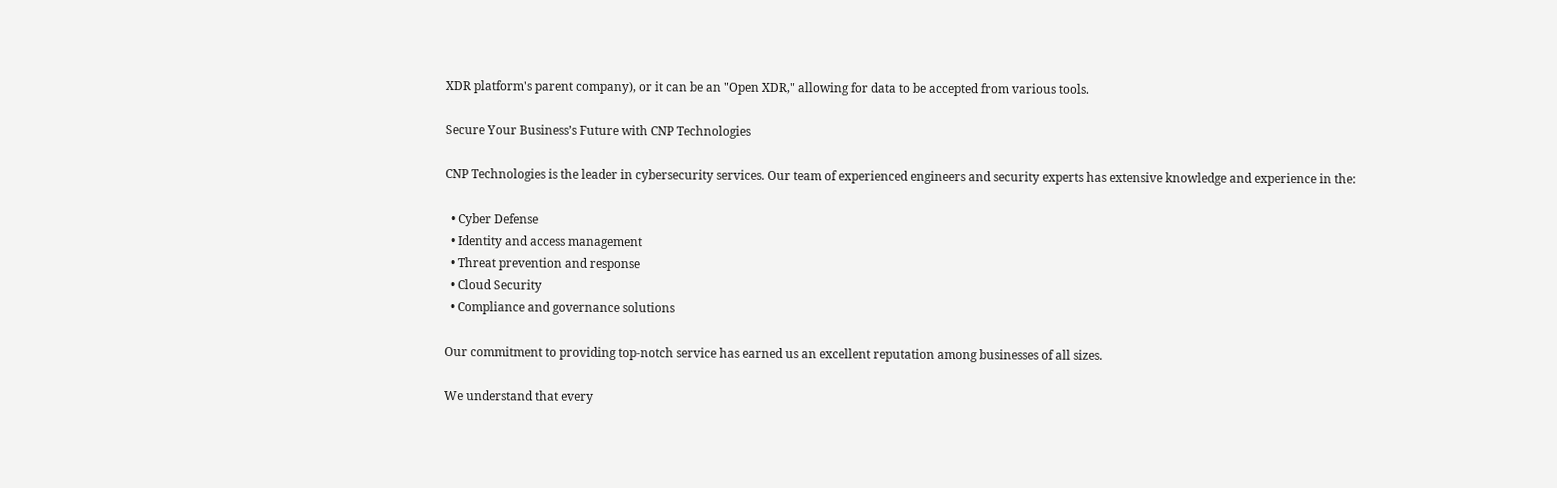XDR platform's parent company), or it can be an "Open XDR," allowing for data to be accepted from various tools.

Secure Your Business’s Future with CNP Technologies

CNP Technologies is the leader in cybersecurity services. Our team of experienced engineers and security experts has extensive knowledge and experience in the:

  • Cyber Defense
  • Identity and access management
  • Threat prevention and response
  • Cloud Security
  • Compliance and governance solutions

Our commitment to providing top-notch service has earned us an excellent reputation among businesses of all sizes.

We understand that every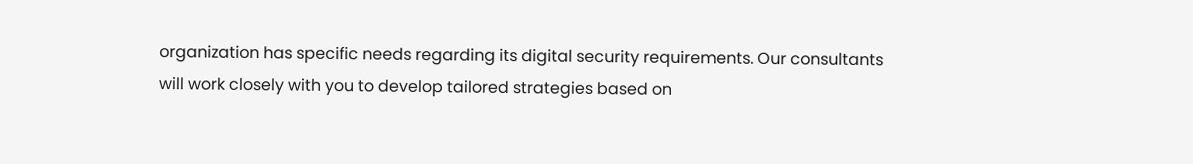organization has specific needs regarding its digital security requirements. Our consultants will work closely with you to develop tailored strategies based on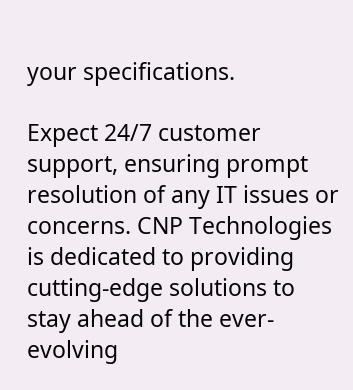your specifications.

Expect 24/7 customer support, ensuring prompt resolution of any IT issues or concerns. CNP Technologies is dedicated to providing cutting-edge solutions to stay ahead of the ever-evolving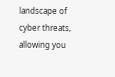landscape of cyber threats, allowing you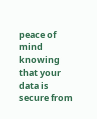peace of mind knowing that your data is secure from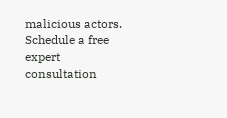malicious actors. Schedule a free expert consultation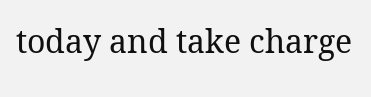today and take charge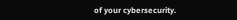of your cybersecurity.